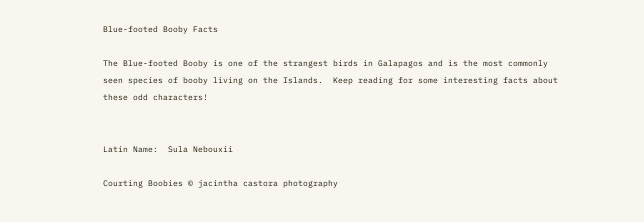Blue-footed Booby Facts

The Blue-footed Booby is one of the strangest birds in Galapagos and is the most commonly seen species of booby living on the Islands.  Keep reading for some interesting facts about these odd characters!


Latin Name:  Sula Nebouxii

Courting Boobies © jacintha castora photography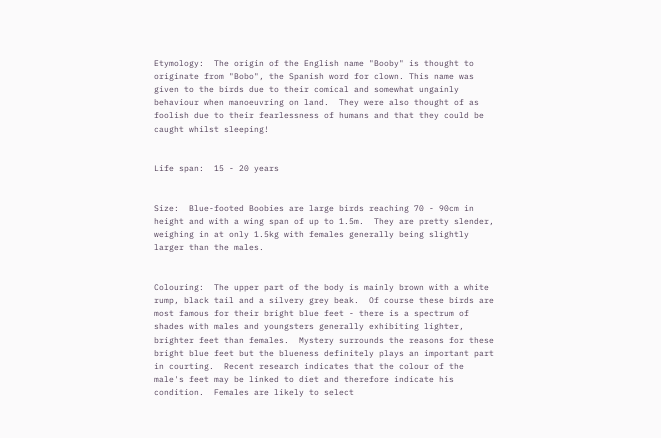Etymology:  The origin of the English name "Booby" is thought to originate from "Bobo", the Spanish word for clown. This name was given to the birds due to their comical and somewhat ungainly behaviour when manoeuvring on land.  They were also thought of as foolish due to their fearlessness of humans and that they could be caught whilst sleeping!


Life span:  15 - 20 years


Size:  Blue-footed Boobies are large birds reaching 70 - 90cm in height and with a wing span of up to 1.5m.  They are pretty slender, weighing in at only 1.5kg with females generally being slightly larger than the males.


Colouring:  The upper part of the body is mainly brown with a white rump, black tail and a silvery grey beak.  Of course these birds are most famous for their bright blue feet - there is a spectrum of shades with males and youngsters generally exhibiting lighter, brighter feet than females.  Mystery surrounds the reasons for these bright blue feet but the blueness definitely plays an important part in courting.  Recent research indicates that the colour of the male's feet may be linked to diet and therefore indicate his condition.  Females are likely to select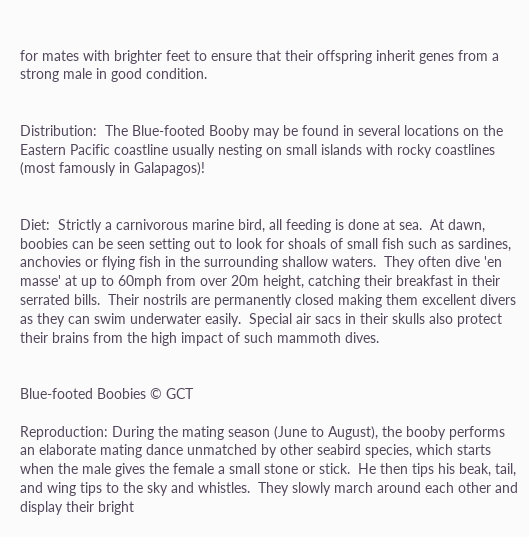for mates with brighter feet to ensure that their offspring inherit genes from a strong male in good condition.


Distribution:  The Blue-footed Booby may be found in several locations on the Eastern Pacific coastline usually nesting on small islands with rocky coastlines (most famously in Galapagos)!


Diet:  Strictly a carnivorous marine bird, all feeding is done at sea.  At dawn, boobies can be seen setting out to look for shoals of small fish such as sardines, anchovies or flying fish in the surrounding shallow waters.  They often dive 'en masse' at up to 60mph from over 20m height, catching their breakfast in their serrated bills.  Their nostrils are permanently closed making them excellent divers as they can swim underwater easily.  Special air sacs in their skulls also protect their brains from the high impact of such mammoth dives.


Blue-footed Boobies © GCT

Reproduction: During the mating season (June to August), the booby performs an elaborate mating dance unmatched by other seabird species, which starts when the male gives the female a small stone or stick.  He then tips his beak, tail, and wing tips to the sky and whistles.  They slowly march around each other and display their bright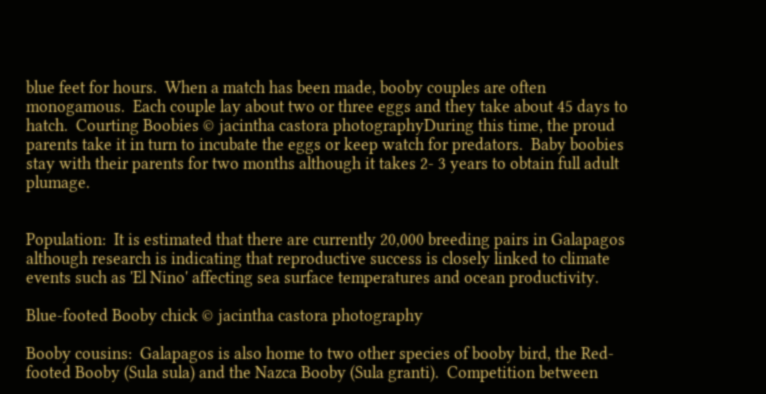blue feet for hours.  When a match has been made, booby couples are often monogamous.  Each couple lay about two or three eggs and they take about 45 days to hatch.  Courting Boobies © jacintha castora photographyDuring this time, the proud parents take it in turn to incubate the eggs or keep watch for predators.  Baby boobies stay with their parents for two months although it takes 2- 3 years to obtain full adult plumage.


Population:  It is estimated that there are currently 20,000 breeding pairs in Galapagos although research is indicating that reproductive success is closely linked to climate events such as 'El Nino' affecting sea surface temperatures and ocean productivity.

Blue-footed Booby chick © jacintha castora photography

Booby cousins:  Galapagos is also home to two other species of booby bird, the Red-footed Booby (Sula sula) and the Nazca Booby (Sula granti).  Competition between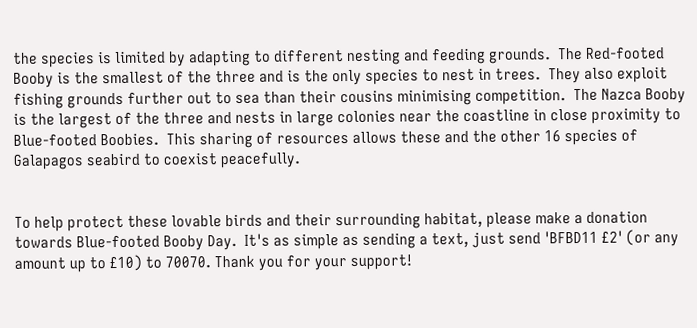the species is limited by adapting to different nesting and feeding grounds.  The Red-footed Booby is the smallest of the three and is the only species to nest in trees.  They also exploit fishing grounds further out to sea than their cousins minimising competition.  The Nazca Booby is the largest of the three and nests in large colonies near the coastline in close proximity to Blue-footed Boobies.  This sharing of resources allows these and the other 16 species of Galapagos seabird to coexist peacefully.


To help protect these lovable birds and their surrounding habitat, please make a donation towards Blue-footed Booby Day.  It's as simple as sending a text, just send 'BFBD11 £2' (or any amount up to £10) to 70070. Thank you for your support!